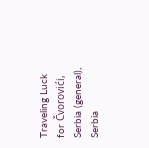Traveling Luck for Čvorovići, Serbia (general), Serbia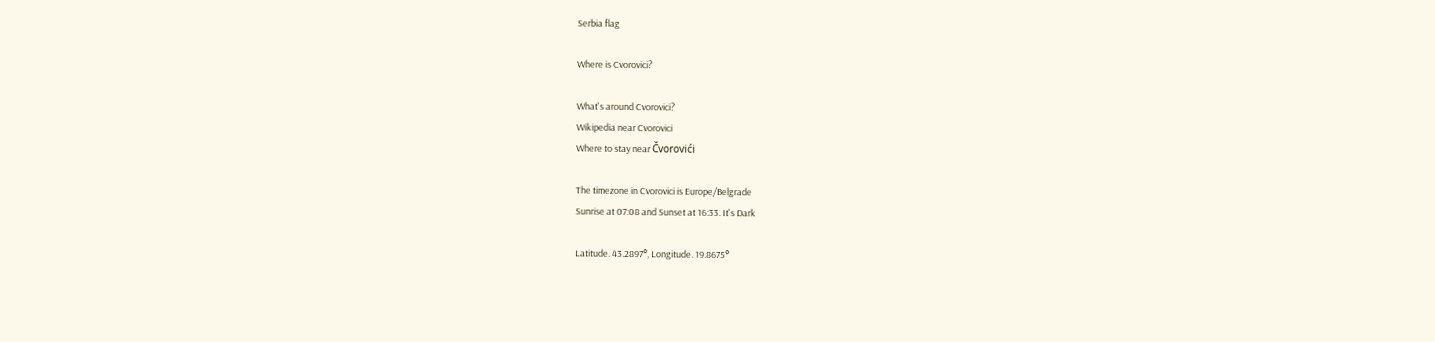Serbia flag

Where is Cvorovici?

What's around Cvorovici?
Wikipedia near Cvorovici
Where to stay near Čvorovići

The timezone in Cvorovici is Europe/Belgrade
Sunrise at 07:08 and Sunset at 16:33. It's Dark

Latitude. 43.2897°, Longitude. 19.8675°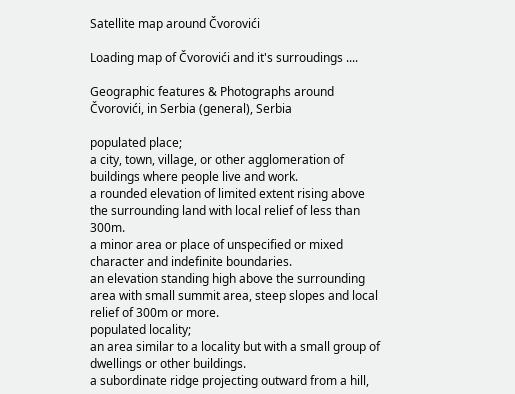Satellite map around Čvorovići

Loading map of Čvorovići and it's surroudings ....

Geographic features & Photographs around Čvorovići, in Serbia (general), Serbia

populated place;
a city, town, village, or other agglomeration of buildings where people live and work.
a rounded elevation of limited extent rising above the surrounding land with local relief of less than 300m.
a minor area or place of unspecified or mixed character and indefinite boundaries.
an elevation standing high above the surrounding area with small summit area, steep slopes and local relief of 300m or more.
populated locality;
an area similar to a locality but with a small group of dwellings or other buildings.
a subordinate ridge projecting outward from a hill,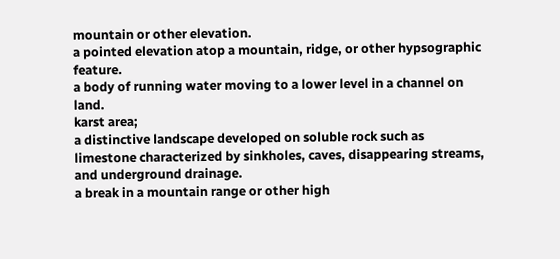mountain or other elevation.
a pointed elevation atop a mountain, ridge, or other hypsographic feature.
a body of running water moving to a lower level in a channel on land.
karst area;
a distinctive landscape developed on soluble rock such as limestone characterized by sinkholes, caves, disappearing streams, and underground drainage.
a break in a mountain range or other high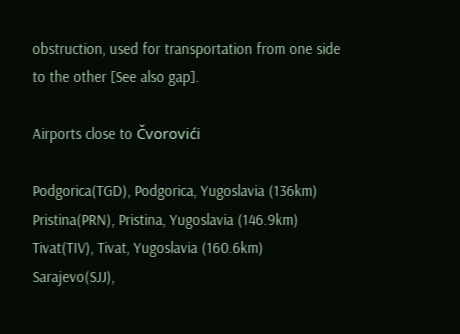obstruction, used for transportation from one side to the other [See also gap].

Airports close to Čvorovići

Podgorica(TGD), Podgorica, Yugoslavia (136km)
Pristina(PRN), Pristina, Yugoslavia (146.9km)
Tivat(TIV), Tivat, Yugoslavia (160.6km)
Sarajevo(SJJ),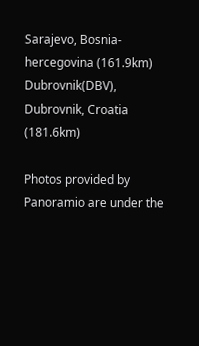Sarajevo, Bosnia-hercegovina (161.9km)
Dubrovnik(DBV), Dubrovnik, Croatia (181.6km)

Photos provided by Panoramio are under the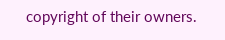copyright of their owners.